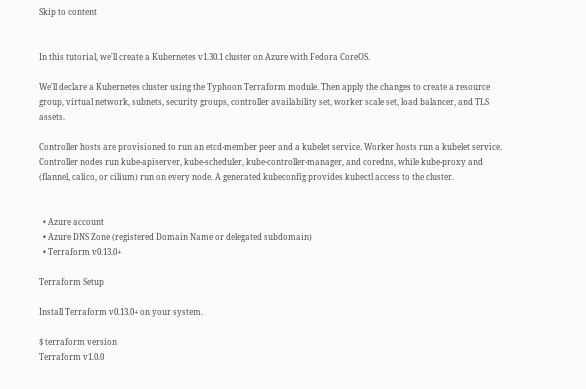Skip to content


In this tutorial, we'll create a Kubernetes v1.30.1 cluster on Azure with Fedora CoreOS.

We'll declare a Kubernetes cluster using the Typhoon Terraform module. Then apply the changes to create a resource group, virtual network, subnets, security groups, controller availability set, worker scale set, load balancer, and TLS assets.

Controller hosts are provisioned to run an etcd-member peer and a kubelet service. Worker hosts run a kubelet service. Controller nodes run kube-apiserver, kube-scheduler, kube-controller-manager, and coredns, while kube-proxy and (flannel, calico, or cilium) run on every node. A generated kubeconfig provides kubectl access to the cluster.


  • Azure account
  • Azure DNS Zone (registered Domain Name or delegated subdomain)
  • Terraform v0.13.0+

Terraform Setup

Install Terraform v0.13.0+ on your system.

$ terraform version
Terraform v1.0.0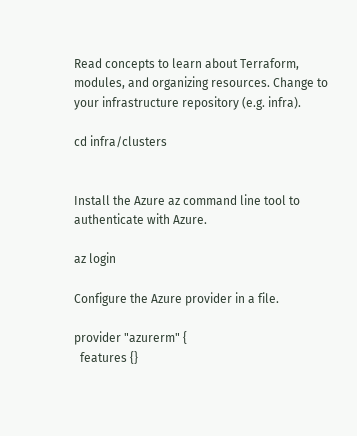Read concepts to learn about Terraform, modules, and organizing resources. Change to your infrastructure repository (e.g. infra).

cd infra/clusters


Install the Azure az command line tool to authenticate with Azure.

az login

Configure the Azure provider in a file.

provider "azurerm" {
  features {}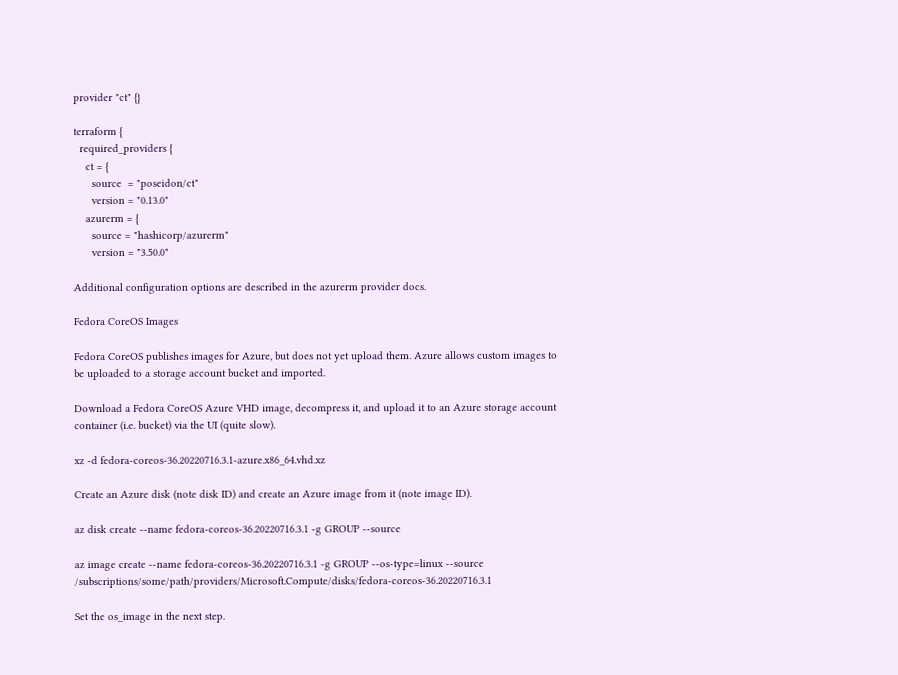provider "ct" {}

terraform {
  required_providers {
    ct = {
      source  = "poseidon/ct"
      version = "0.13.0"
    azurerm = {
      source = "hashicorp/azurerm"
      version = "3.50.0"

Additional configuration options are described in the azurerm provider docs.

Fedora CoreOS Images

Fedora CoreOS publishes images for Azure, but does not yet upload them. Azure allows custom images to be uploaded to a storage account bucket and imported.

Download a Fedora CoreOS Azure VHD image, decompress it, and upload it to an Azure storage account container (i.e. bucket) via the UI (quite slow).

xz -d fedora-coreos-36.20220716.3.1-azure.x86_64.vhd.xz

Create an Azure disk (note disk ID) and create an Azure image from it (note image ID).

az disk create --name fedora-coreos-36.20220716.3.1 -g GROUP --source

az image create --name fedora-coreos-36.20220716.3.1 -g GROUP --os-type=linux --source /subscriptions/some/path/providers/Microsoft.Compute/disks/fedora-coreos-36.20220716.3.1

Set the os_image in the next step.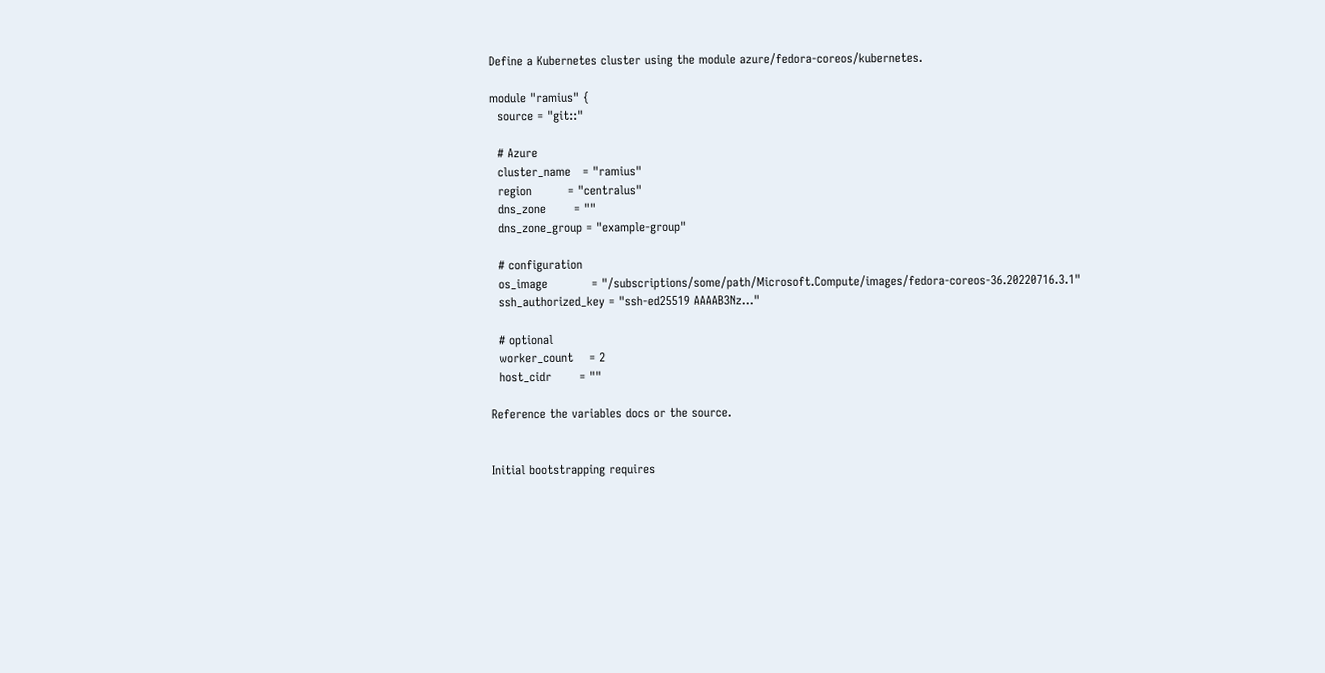Define a Kubernetes cluster using the module azure/fedora-coreos/kubernetes.

module "ramius" {
  source = "git::"

  # Azure
  cluster_name   = "ramius"
  region         = "centralus"
  dns_zone       = ""
  dns_zone_group = "example-group"

  # configuration
  os_image           = "/subscriptions/some/path/Microsoft.Compute/images/fedora-coreos-36.20220716.3.1"
  ssh_authorized_key = "ssh-ed25519 AAAAB3Nz..."

  # optional
  worker_count    = 2
  host_cidr       = ""

Reference the variables docs or the source.


Initial bootstrapping requires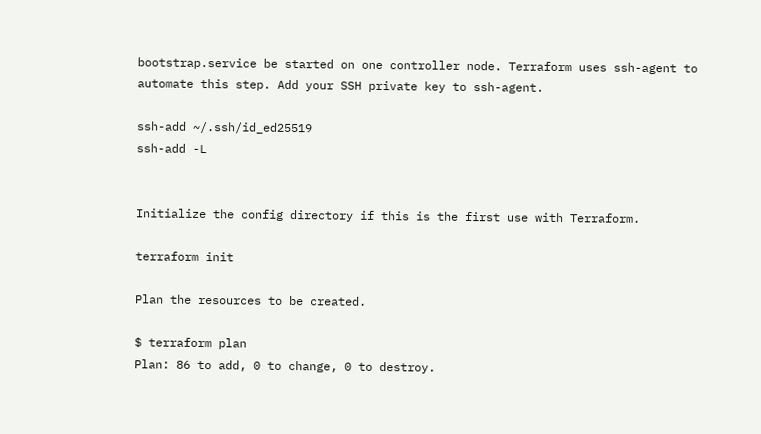bootstrap.service be started on one controller node. Terraform uses ssh-agent to automate this step. Add your SSH private key to ssh-agent.

ssh-add ~/.ssh/id_ed25519
ssh-add -L


Initialize the config directory if this is the first use with Terraform.

terraform init

Plan the resources to be created.

$ terraform plan
Plan: 86 to add, 0 to change, 0 to destroy.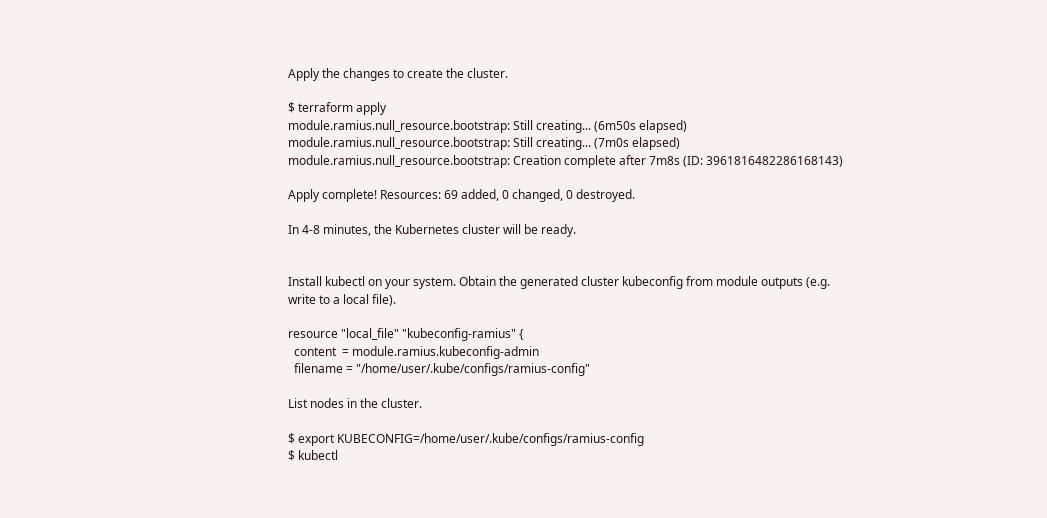Apply the changes to create the cluster.

$ terraform apply
module.ramius.null_resource.bootstrap: Still creating... (6m50s elapsed)
module.ramius.null_resource.bootstrap: Still creating... (7m0s elapsed)
module.ramius.null_resource.bootstrap: Creation complete after 7m8s (ID: 3961816482286168143)

Apply complete! Resources: 69 added, 0 changed, 0 destroyed.

In 4-8 minutes, the Kubernetes cluster will be ready.


Install kubectl on your system. Obtain the generated cluster kubeconfig from module outputs (e.g. write to a local file).

resource "local_file" "kubeconfig-ramius" {
  content  = module.ramius.kubeconfig-admin
  filename = "/home/user/.kube/configs/ramius-config"

List nodes in the cluster.

$ export KUBECONFIG=/home/user/.kube/configs/ramius-config
$ kubectl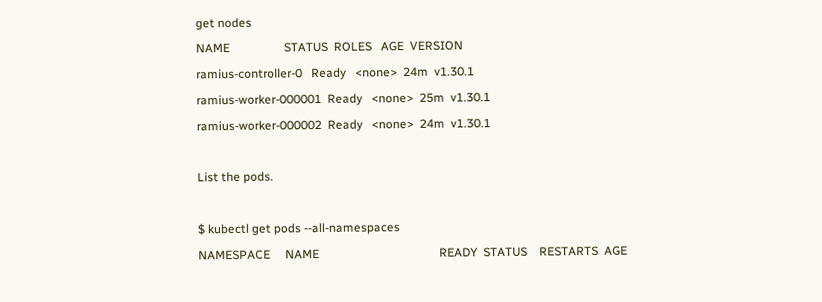get nodes
NAME                  STATUS  ROLES   AGE  VERSION
ramius-controller-0   Ready   <none>  24m  v1.30.1
ramius-worker-000001  Ready   <none>  25m  v1.30.1
ramius-worker-000002  Ready   <none>  24m  v1.30.1

List the pods.

$ kubectl get pods --all-namespaces
NAMESPACE     NAME                                        READY  STATUS    RESTARTS  AGE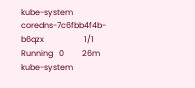kube-system   coredns-7c6fbb4f4b-b6qzx                    1/1    Running   0         26m
kube-system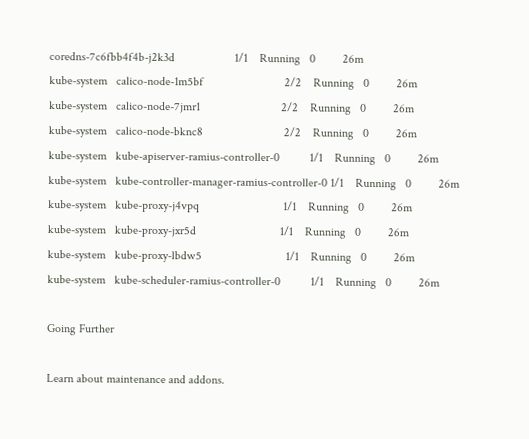coredns-7c6fbb4f4b-j2k3d                    1/1    Running   0         26m
kube-system   calico-node-1m5bf                           2/2    Running   0         26m
kube-system   calico-node-7jmr1                           2/2    Running   0         26m
kube-system   calico-node-bknc8                           2/2    Running   0         26m
kube-system   kube-apiserver-ramius-controller-0          1/1    Running   0         26m
kube-system   kube-controller-manager-ramius-controller-0 1/1    Running   0         26m
kube-system   kube-proxy-j4vpq                            1/1    Running   0         26m
kube-system   kube-proxy-jxr5d                            1/1    Running   0         26m
kube-system   kube-proxy-lbdw5                            1/1    Running   0         26m
kube-system   kube-scheduler-ramius-controller-0          1/1    Running   0         26m

Going Further

Learn about maintenance and addons.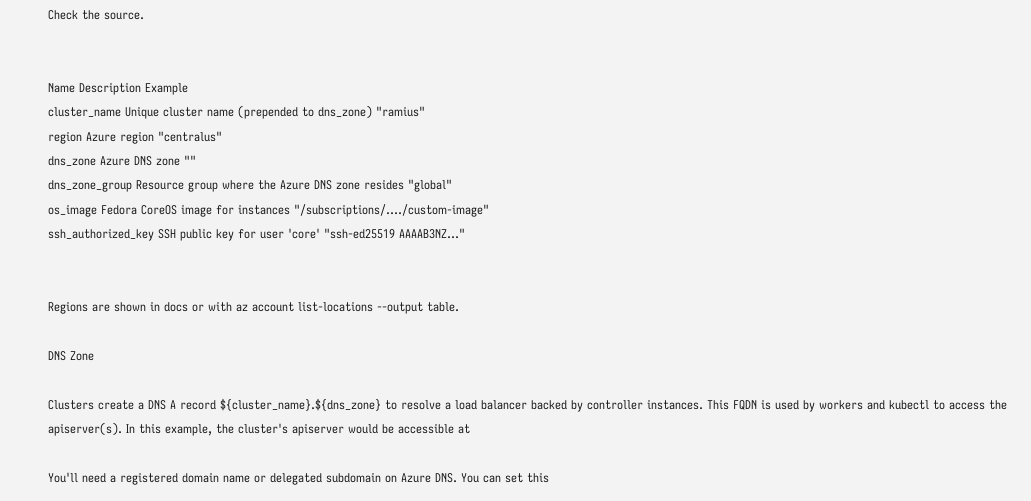Check the source.


Name Description Example
cluster_name Unique cluster name (prepended to dns_zone) "ramius"
region Azure region "centralus"
dns_zone Azure DNS zone ""
dns_zone_group Resource group where the Azure DNS zone resides "global"
os_image Fedora CoreOS image for instances "/subscriptions/..../custom-image"
ssh_authorized_key SSH public key for user 'core' "ssh-ed25519 AAAAB3NZ..."


Regions are shown in docs or with az account list-locations --output table.

DNS Zone

Clusters create a DNS A record ${cluster_name}.${dns_zone} to resolve a load balancer backed by controller instances. This FQDN is used by workers and kubectl to access the apiserver(s). In this example, the cluster's apiserver would be accessible at

You'll need a registered domain name or delegated subdomain on Azure DNS. You can set this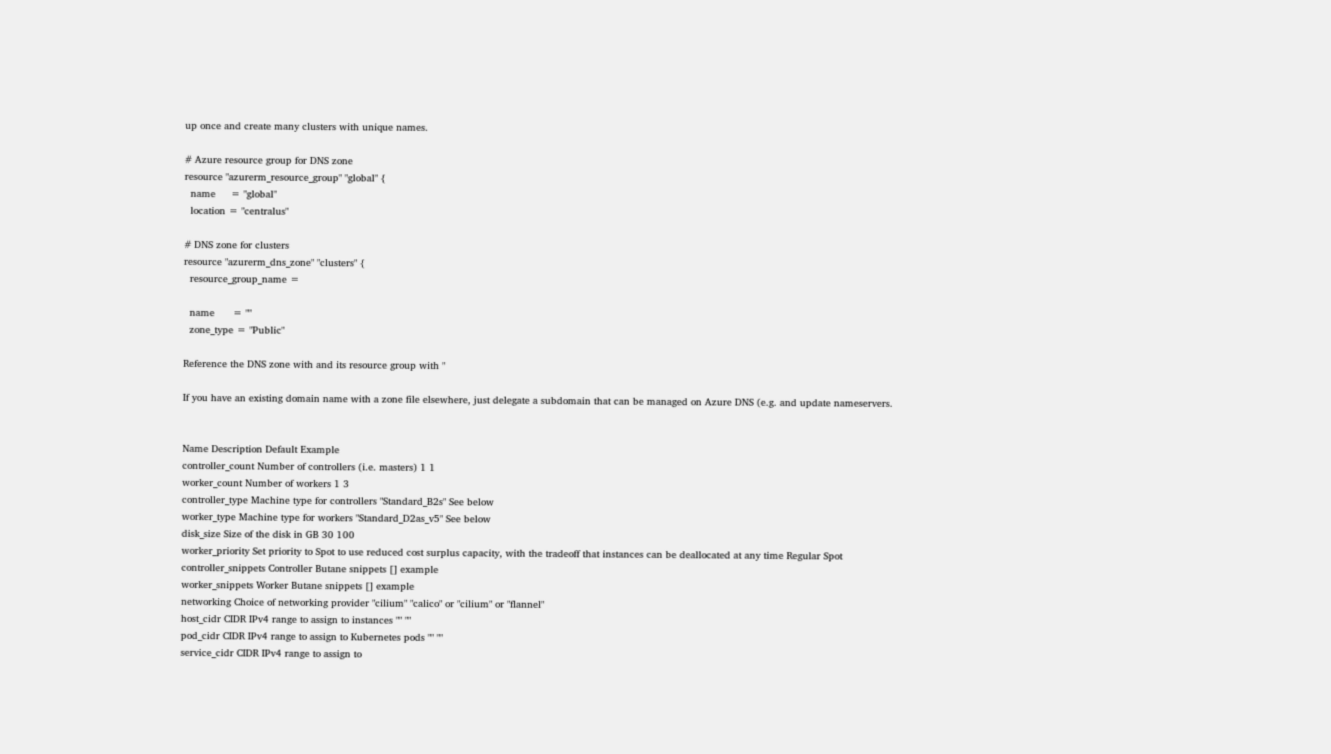up once and create many clusters with unique names.

# Azure resource group for DNS zone
resource "azurerm_resource_group" "global" {
  name     = "global"
  location = "centralus"

# DNS zone for clusters
resource "azurerm_dns_zone" "clusters" {
  resource_group_name =

  name      = ""
  zone_type = "Public"

Reference the DNS zone with and its resource group with "

If you have an existing domain name with a zone file elsewhere, just delegate a subdomain that can be managed on Azure DNS (e.g. and update nameservers.


Name Description Default Example
controller_count Number of controllers (i.e. masters) 1 1
worker_count Number of workers 1 3
controller_type Machine type for controllers "Standard_B2s" See below
worker_type Machine type for workers "Standard_D2as_v5" See below
disk_size Size of the disk in GB 30 100
worker_priority Set priority to Spot to use reduced cost surplus capacity, with the tradeoff that instances can be deallocated at any time Regular Spot
controller_snippets Controller Butane snippets [] example
worker_snippets Worker Butane snippets [] example
networking Choice of networking provider "cilium" "calico" or "cilium" or "flannel"
host_cidr CIDR IPv4 range to assign to instances "" ""
pod_cidr CIDR IPv4 range to assign to Kubernetes pods "" ""
service_cidr CIDR IPv4 range to assign to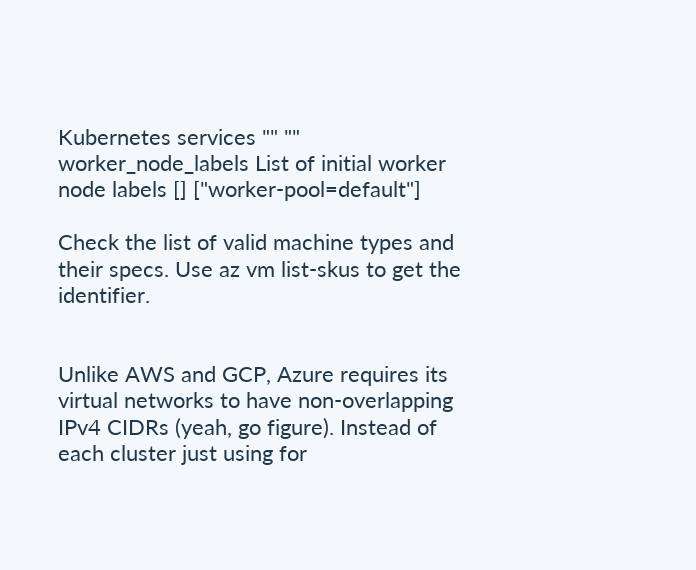Kubernetes services "" ""
worker_node_labels List of initial worker node labels [] ["worker-pool=default"]

Check the list of valid machine types and their specs. Use az vm list-skus to get the identifier.


Unlike AWS and GCP, Azure requires its virtual networks to have non-overlapping IPv4 CIDRs (yeah, go figure). Instead of each cluster just using for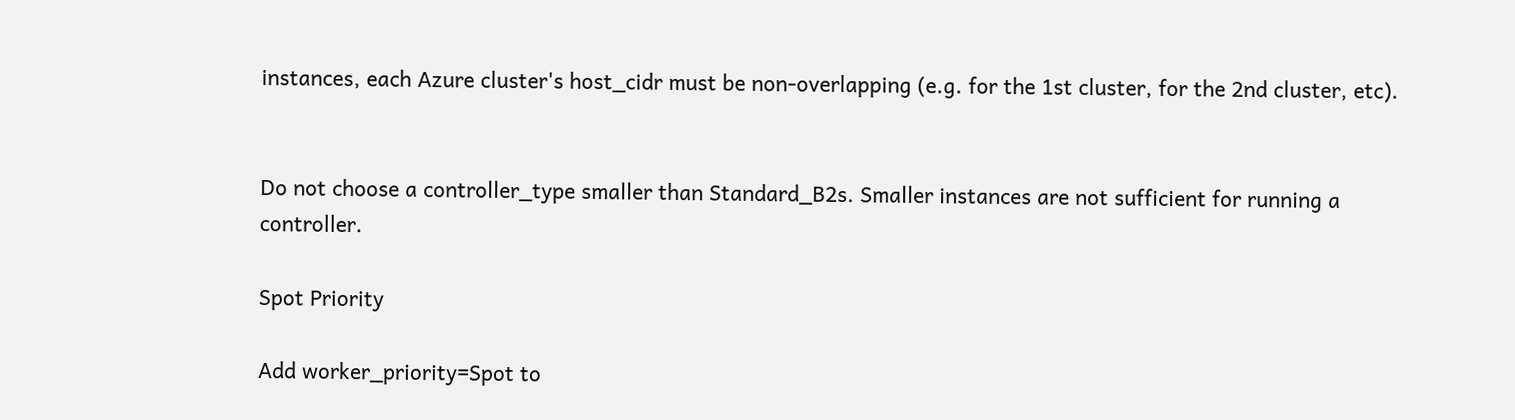instances, each Azure cluster's host_cidr must be non-overlapping (e.g. for the 1st cluster, for the 2nd cluster, etc).


Do not choose a controller_type smaller than Standard_B2s. Smaller instances are not sufficient for running a controller.

Spot Priority

Add worker_priority=Spot to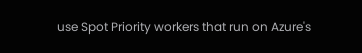use Spot Priority workers that run on Azure's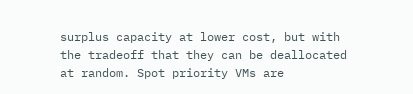surplus capacity at lower cost, but with the tradeoff that they can be deallocated at random. Spot priority VMs are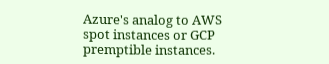Azure's analog to AWS spot instances or GCP premptible instances.